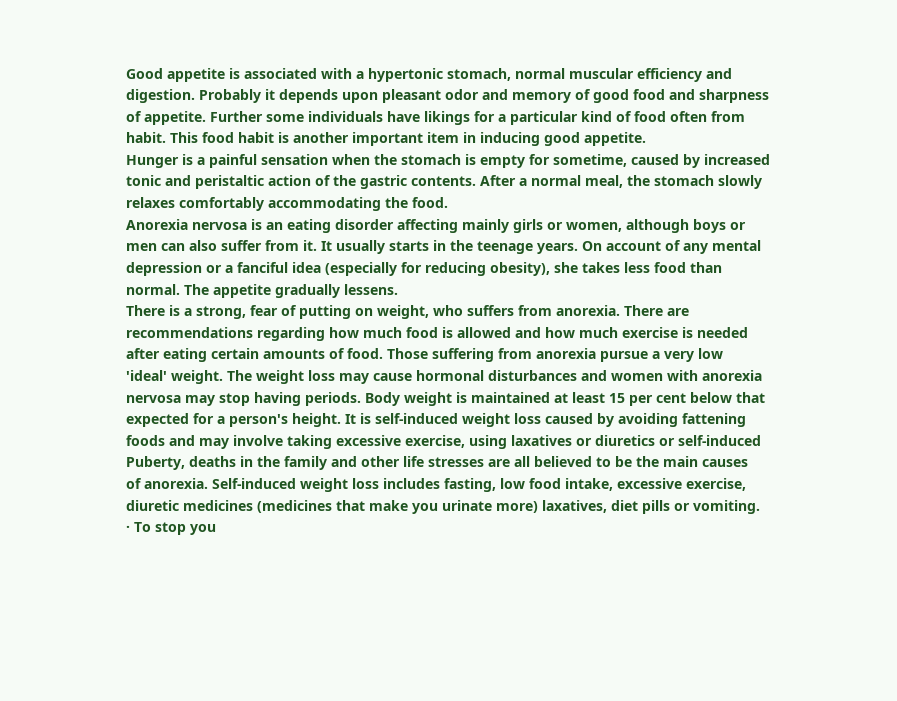Good appetite is associated with a hypertonic stomach, normal muscular efficiency and
digestion. Probably it depends upon pleasant odor and memory of good food and sharpness
of appetite. Further some individuals have likings for a particular kind of food often from
habit. This food habit is another important item in inducing good appetite.
Hunger is a painful sensation when the stomach is empty for sometime, caused by increased
tonic and peristaltic action of the gastric contents. After a normal meal, the stomach slowly
relaxes comfortably accommodating the food.
Anorexia nervosa is an eating disorder affecting mainly girls or women, although boys or
men can also suffer from it. It usually starts in the teenage years. On account of any mental
depression or a fanciful idea (especially for reducing obesity), she takes less food than
normal. The appetite gradually lessens.
There is a strong, fear of putting on weight, who suffers from anorexia. There are
recommendations regarding how much food is allowed and how much exercise is needed
after eating certain amounts of food. Those suffering from anorexia pursue a very low
'ideal' weight. The weight loss may cause hormonal disturbances and women with anorexia
nervosa may stop having periods. Body weight is maintained at least 15 per cent below that
expected for a person's height. It is self-induced weight loss caused by avoiding fattening
foods and may involve taking excessive exercise, using laxatives or diuretics or self-induced
Puberty, deaths in the family and other life stresses are all believed to be the main causes
of anorexia. Self-induced weight loss includes fasting, low food intake, excessive exercise,
diuretic medicines (medicines that make you urinate more) laxatives, diet pills or vomiting.
· To stop you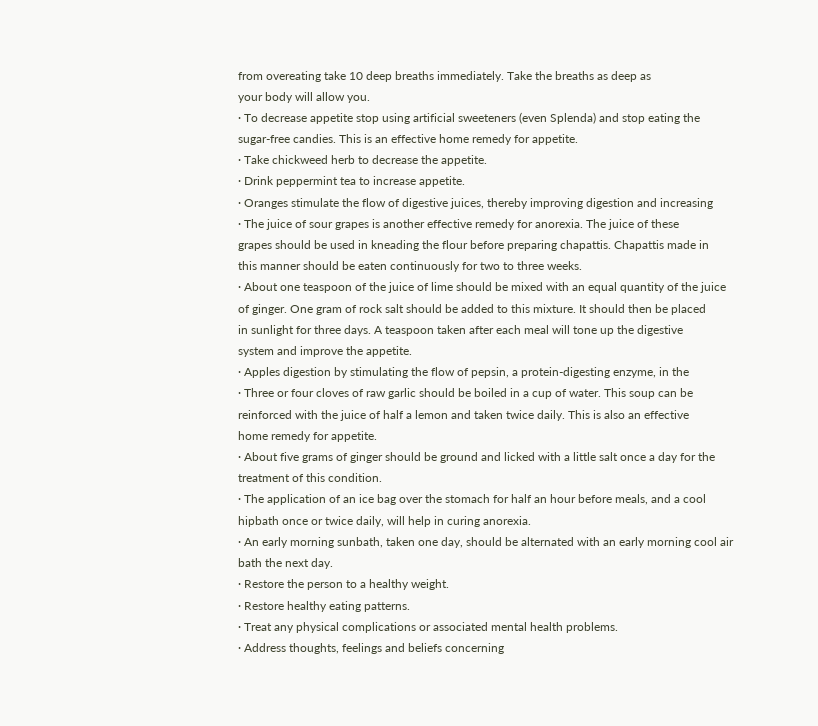from overeating take 10 deep breaths immediately. Take the breaths as deep as
your body will allow you.
· To decrease appetite stop using artificial sweeteners (even Splenda) and stop eating the
sugar-free candies. This is an effective home remedy for appetite.
· Take chickweed herb to decrease the appetite.
· Drink peppermint tea to increase appetite.
· Oranges stimulate the flow of digestive juices, thereby improving digestion and increasing
· The juice of sour grapes is another effective remedy for anorexia. The juice of these
grapes should be used in kneading the flour before preparing chapattis. Chapattis made in
this manner should be eaten continuously for two to three weeks.
· About one teaspoon of the juice of lime should be mixed with an equal quantity of the juice
of ginger. One gram of rock salt should be added to this mixture. It should then be placed
in sunlight for three days. A teaspoon taken after each meal will tone up the digestive
system and improve the appetite.
· Apples digestion by stimulating the flow of pepsin, a protein-digesting enzyme, in the
· Three or four cloves of raw garlic should be boiled in a cup of water. This soup can be
reinforced with the juice of half a lemon and taken twice daily. This is also an effective
home remedy for appetite.
· About five grams of ginger should be ground and licked with a little salt once a day for the
treatment of this condition.
· The application of an ice bag over the stomach for half an hour before meals, and a cool
hipbath once or twice daily, will help in curing anorexia.
· An early morning sunbath, taken one day, should be alternated with an early morning cool air
bath the next day.
· Restore the person to a healthy weight.
· Restore healthy eating patterns.
· Treat any physical complications or associated mental health problems.
· Address thoughts, feelings and beliefs concerning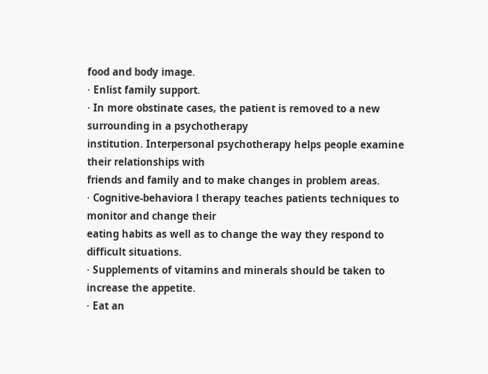food and body image.
· Enlist family support.
· In more obstinate cases, the patient is removed to a new surrounding in a psychotherapy
institution. Interpersonal psychotherapy helps people examine their relationships with
friends and family and to make changes in problem areas.
· Cognitive-behaviora l therapy teaches patients techniques to monitor and change their
eating habits as well as to change the way they respond to difficult situations.
· Supplements of vitamins and minerals should be taken to increase the appetite.
· Eat an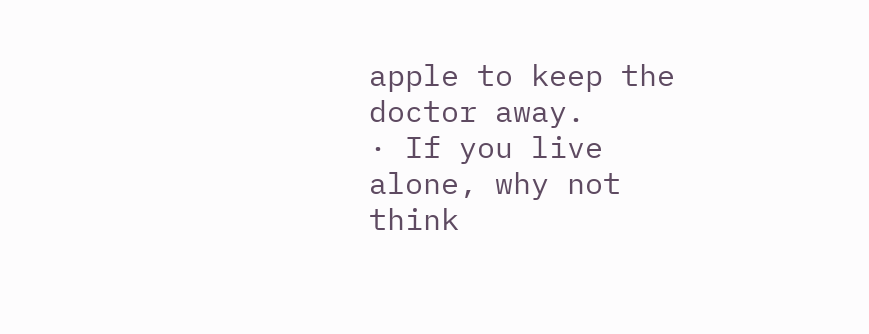apple to keep the doctor away.
· If you live alone, why not think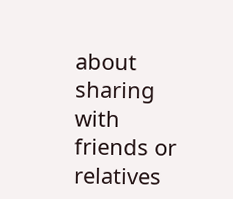about sharing with friends or relatives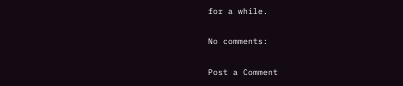for a while.

No comments:

Post a Comment